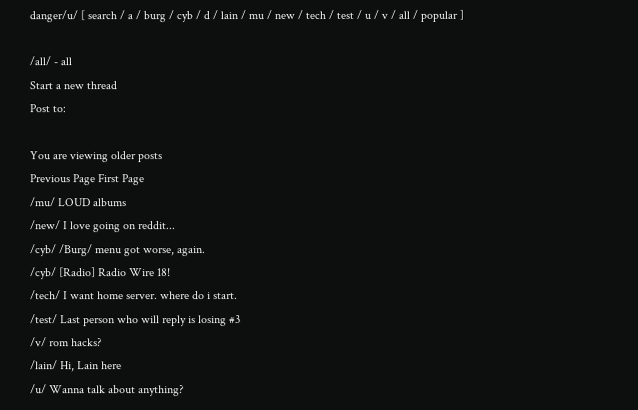danger/u/ [ search / a / burg / cyb / d / lain / mu / new / tech / test / u / v / all / popular ]

/all/ - all
Start a new thread
Post to:

You are viewing older posts
Previous Page First Page
/mu/ LOUD albums
/new/ I love going on reddit...
/cyb/ /Burg/ menu got worse, again.
/cyb/ [Radio] Radio Wire 18!
/tech/ I want home server. where do i start.
/test/ Last person who will reply is losing #3
/v/ rom hacks?
/lain/ Hi, Lain here
/u/ Wanna talk about anything?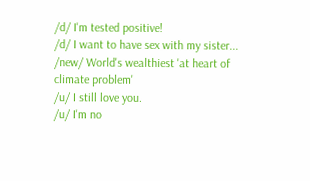/d/ I'm tested positive!
/d/ I want to have sex with my sister...
/new/ World's wealthiest 'at heart of climate problem'
/u/ I still love you.
/u/ I'm no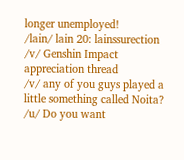longer unemployed!
/lain/ lain 20: lainssurection
/v/ Genshin Impact appreciation thread
/v/ any of you guys played a little something called Noita?
/u/ Do you want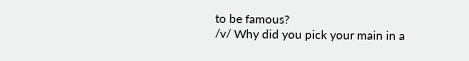to be famous?
/v/ Why did you pick your main in a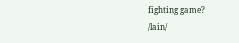fighting game?
/lain/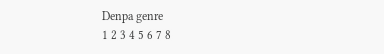Denpa genre
1 2 3 4 5 6 7 8